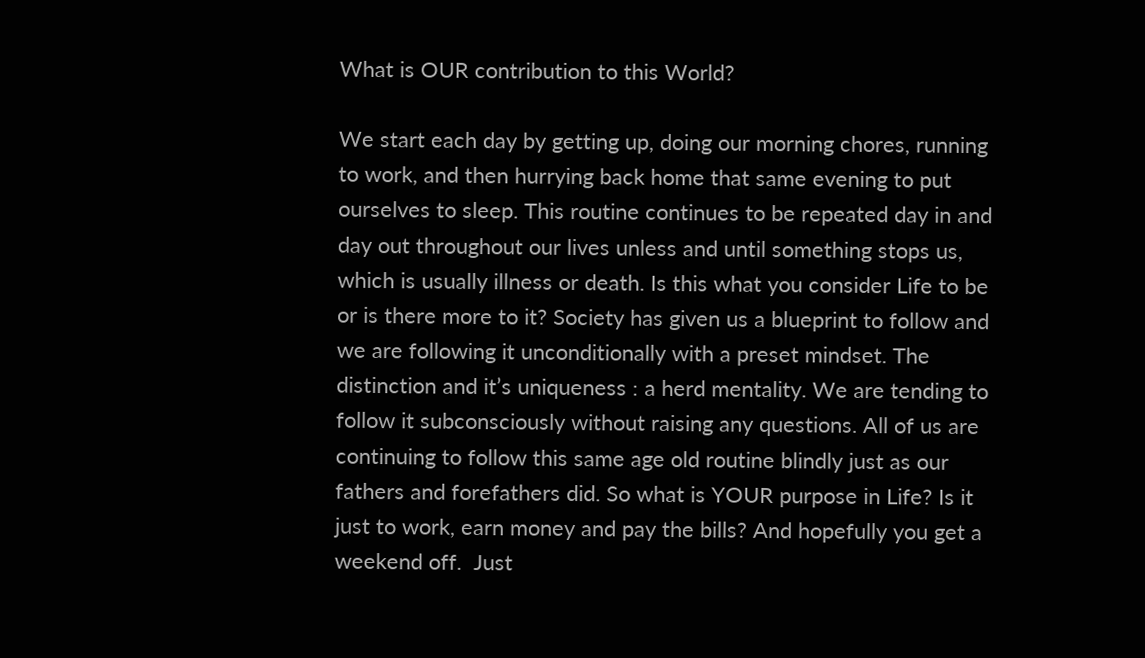What is OUR contribution to this World?

We start each day by getting up, doing our morning chores, running to work, and then hurrying back home that same evening to put ourselves to sleep. This routine continues to be repeated day in and day out throughout our lives unless and until something stops us, which is usually illness or death. Is this what you consider Life to be or is there more to it? Society has given us a blueprint to follow and we are following it unconditionally with a preset mindset. The distinction and it’s uniqueness : a herd mentality. We are tending to follow it subconsciously without raising any questions. All of us are continuing to follow this same age old routine blindly just as our fathers and forefathers did. So what is YOUR purpose in Life? Is it just to work, earn money and pay the bills? And hopefully you get a weekend off.  Just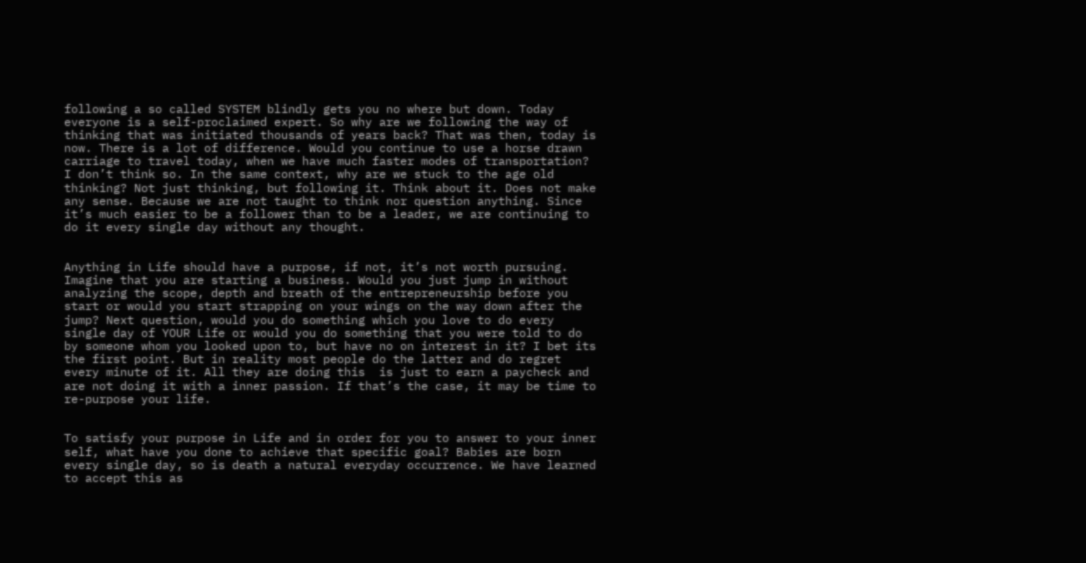following a so called SYSTEM blindly gets you no where but down. Today everyone is a self-proclaimed expert. So why are we following the way of thinking that was initiated thousands of years back? That was then, today is now. There is a lot of difference. Would you continue to use a horse drawn carriage to travel today, when we have much faster modes of transportation? I don’t think so. In the same context, why are we stuck to the age old thinking? Not just thinking, but following it. Think about it. Does not make any sense. Because we are not taught to think nor question anything. Since it’s much easier to be a follower than to be a leader, we are continuing to do it every single day without any thought.


Anything in Life should have a purpose, if not, it’s not worth pursuing. Imagine that you are starting a business. Would you just jump in without analyzing the scope, depth and breath of the entrepreneurship before you start or would you start strapping on your wings on the way down after the jump? Next question, would you do something which you love to do every single day of YOUR Life or would you do something that you were told to do by someone whom you looked upon to, but have no on interest in it? I bet its the first point. But in reality most people do the latter and do regret every minute of it. All they are doing this  is just to earn a paycheck and are not doing it with a inner passion. If that’s the case, it may be time to re-purpose your life.


To satisfy your purpose in Life and in order for you to answer to your inner self, what have you done to achieve that specific goal? Babies are born every single day, so is death a natural everyday occurrence. We have learned to accept this as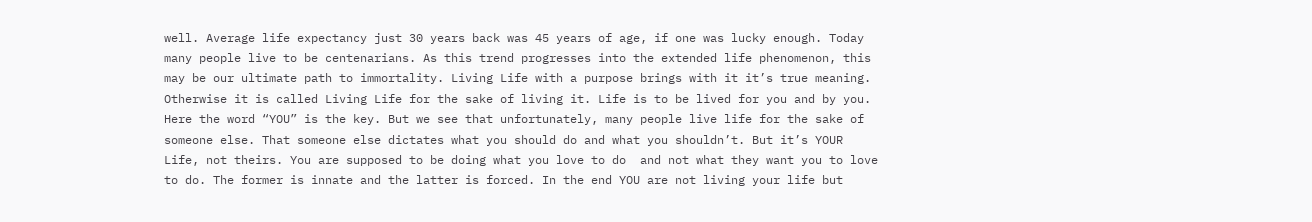well. Average life expectancy just 30 years back was 45 years of age, if one was lucky enough. Today many people live to be centenarians. As this trend progresses into the extended life phenomenon, this may be our ultimate path to immortality. Living Life with a purpose brings with it it’s true meaning. Otherwise it is called Living Life for the sake of living it. Life is to be lived for you and by you. Here the word “YOU” is the key. But we see that unfortunately, many people live life for the sake of someone else. That someone else dictates what you should do and what you shouldn’t. But it’s YOUR Life, not theirs. You are supposed to be doing what you love to do  and not what they want you to love to do. The former is innate and the latter is forced. In the end YOU are not living your life but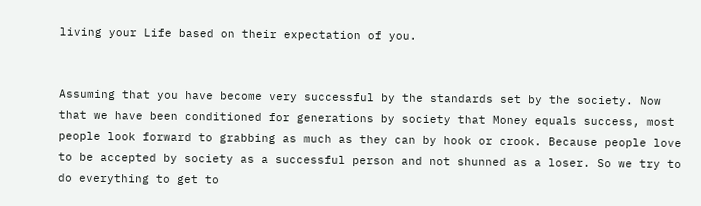living your Life based on their expectation of you.


Assuming that you have become very successful by the standards set by the society. Now that we have been conditioned for generations by society that Money equals success, most people look forward to grabbing as much as they can by hook or crook. Because people love to be accepted by society as a successful person and not shunned as a loser. So we try to do everything to get to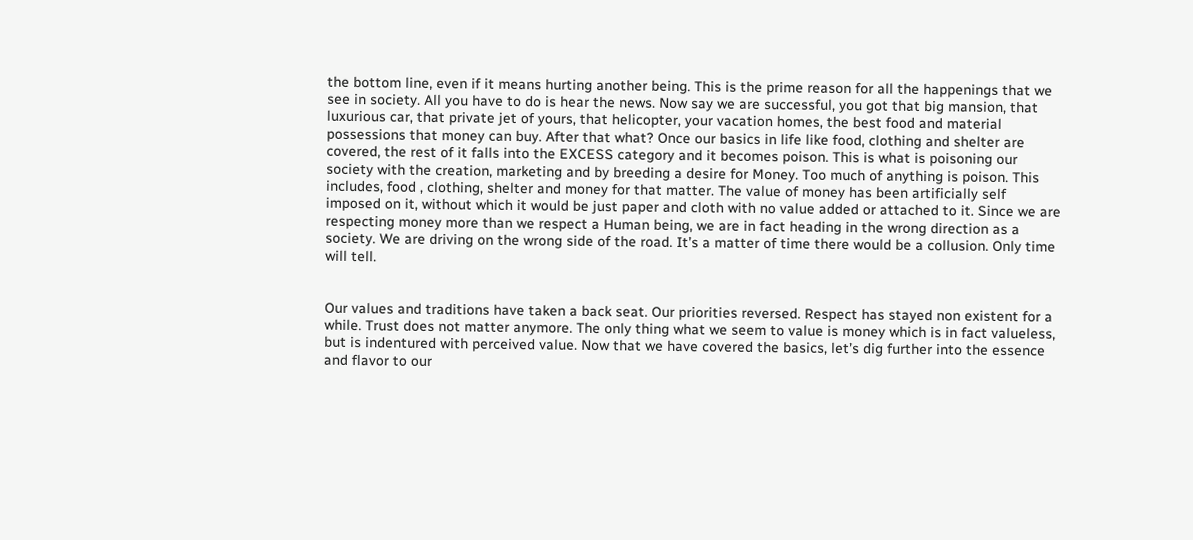the bottom line, even if it means hurting another being. This is the prime reason for all the happenings that we see in society. All you have to do is hear the news. Now say we are successful, you got that big mansion, that luxurious car, that private jet of yours, that helicopter, your vacation homes, the best food and material possessions that money can buy. After that what? Once our basics in life like food, clothing and shelter are covered, the rest of it falls into the EXCESS category and it becomes poison. This is what is poisoning our society with the creation, marketing and by breeding a desire for Money. Too much of anything is poison. This includes, food , clothing, shelter and money for that matter. The value of money has been artificially self imposed on it, without which it would be just paper and cloth with no value added or attached to it. Since we are respecting money more than we respect a Human being, we are in fact heading in the wrong direction as a society. We are driving on the wrong side of the road. It’s a matter of time there would be a collusion. Only time will tell.


Our values and traditions have taken a back seat. Our priorities reversed. Respect has stayed non existent for a while. Trust does not matter anymore. The only thing what we seem to value is money which is in fact valueless, but is indentured with perceived value. Now that we have covered the basics, let’s dig further into the essence and flavor to our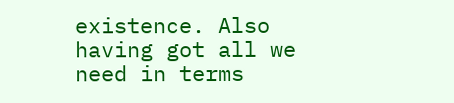existence. Also having got all we need in terms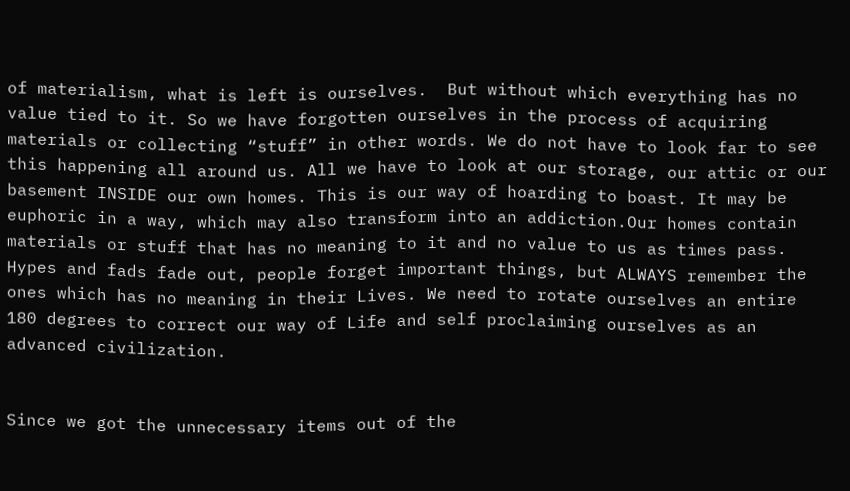of materialism, what is left is ourselves.  But without which everything has no value tied to it. So we have forgotten ourselves in the process of acquiring materials or collecting “stuff” in other words. We do not have to look far to see this happening all around us. All we have to look at our storage, our attic or our basement INSIDE our own homes. This is our way of hoarding to boast. It may be euphoric in a way, which may also transform into an addiction.Our homes contain materials or stuff that has no meaning to it and no value to us as times pass. Hypes and fads fade out, people forget important things, but ALWAYS remember the ones which has no meaning in their Lives. We need to rotate ourselves an entire 180 degrees to correct our way of Life and self proclaiming ourselves as an advanced civilization.


Since we got the unnecessary items out of the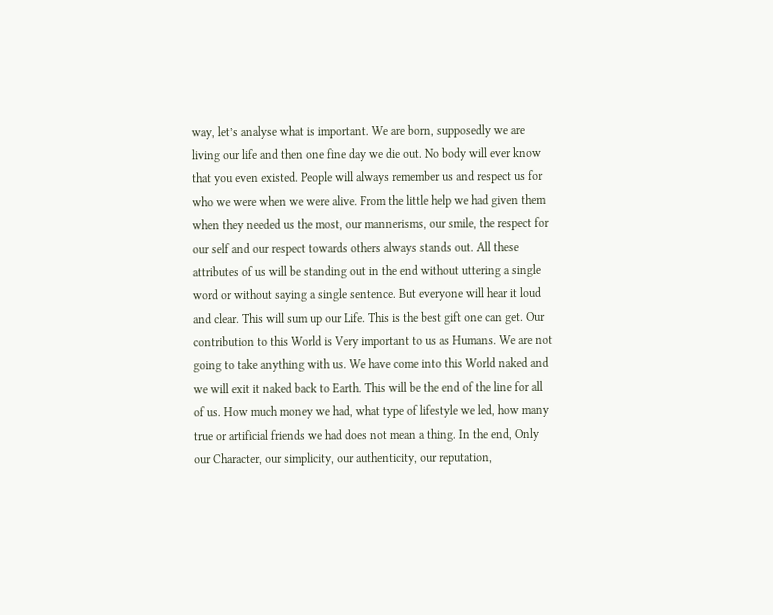way, let’s analyse what is important. We are born, supposedly we are living our life and then one fine day we die out. No body will ever know that you even existed. People will always remember us and respect us for who we were when we were alive. From the little help we had given them when they needed us the most, our mannerisms, our smile, the respect for our self and our respect towards others always stands out. All these attributes of us will be standing out in the end without uttering a single word or without saying a single sentence. But everyone will hear it loud and clear. This will sum up our Life. This is the best gift one can get. Our contribution to this World is Very important to us as Humans. We are not going to take anything with us. We have come into this World naked and we will exit it naked back to Earth. This will be the end of the line for all of us. How much money we had, what type of lifestyle we led, how many true or artificial friends we had does not mean a thing. In the end, Only our Character, our simplicity, our authenticity, our reputation,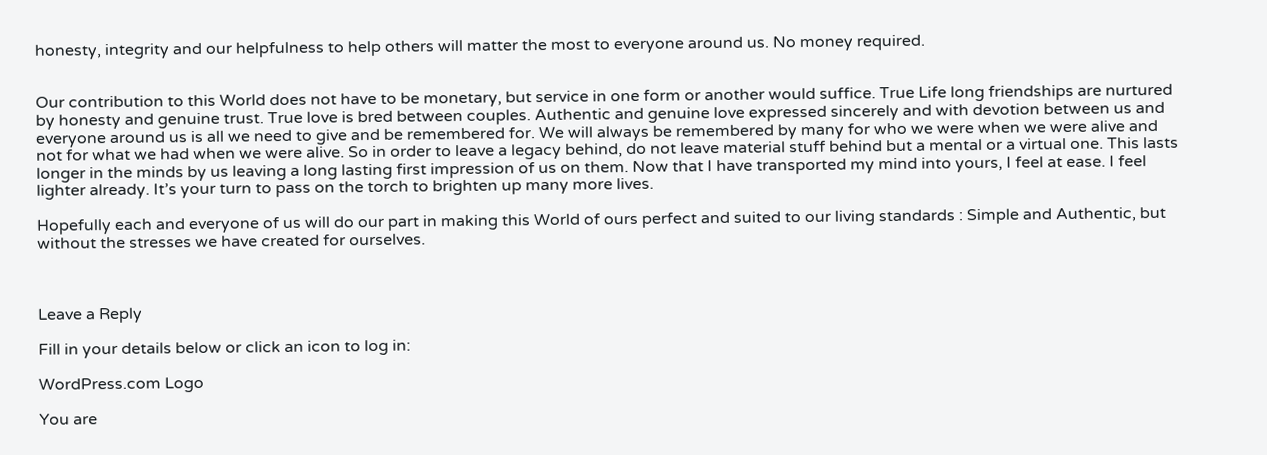honesty, integrity and our helpfulness to help others will matter the most to everyone around us. No money required.


Our contribution to this World does not have to be monetary, but service in one form or another would suffice. True Life long friendships are nurtured by honesty and genuine trust. True love is bred between couples. Authentic and genuine love expressed sincerely and with devotion between us and everyone around us is all we need to give and be remembered for. We will always be remembered by many for who we were when we were alive and not for what we had when we were alive. So in order to leave a legacy behind, do not leave material stuff behind but a mental or a virtual one. This lasts longer in the minds by us leaving a long lasting first impression of us on them. Now that I have transported my mind into yours, I feel at ease. I feel lighter already. It’s your turn to pass on the torch to brighten up many more lives.

Hopefully each and everyone of us will do our part in making this World of ours perfect and suited to our living standards : Simple and Authentic, but without the stresses we have created for ourselves.



Leave a Reply

Fill in your details below or click an icon to log in:

WordPress.com Logo

You are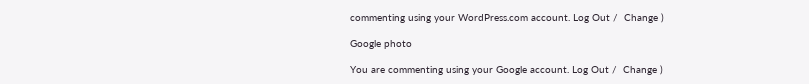commenting using your WordPress.com account. Log Out /  Change )

Google photo

You are commenting using your Google account. Log Out /  Change )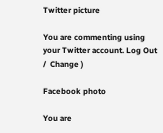Twitter picture

You are commenting using your Twitter account. Log Out /  Change )

Facebook photo

You are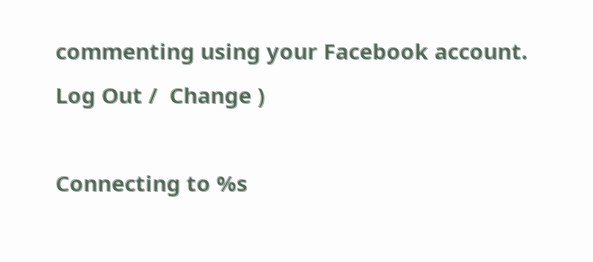commenting using your Facebook account. Log Out /  Change )

Connecting to %s